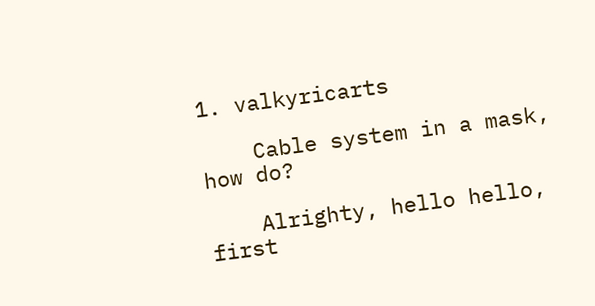1. valkyricarts

    Cable system in a mask, how do?

    Alrighty, hello hello, first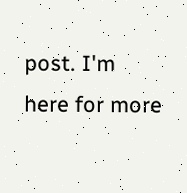post. I'm here for more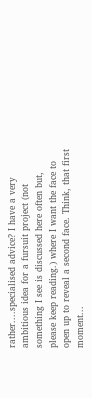rather....specialised advice? I have a very ambitious idea for a fursuit project (not something I see is discussed here often but, please keep reading.) where I want the face to open up to reveal a second face. Think, that first moment...